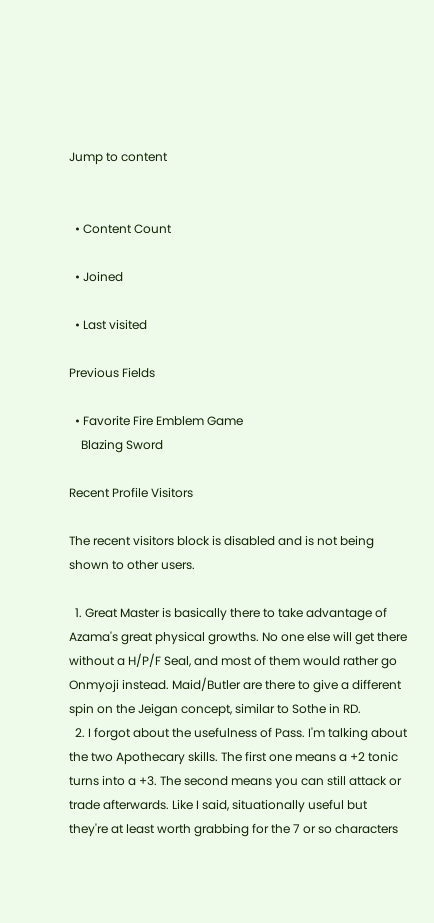Jump to content


  • Content Count

  • Joined

  • Last visited

Previous Fields

  • Favorite Fire Emblem Game
    Blazing Sword

Recent Profile Visitors

The recent visitors block is disabled and is not being shown to other users.

  1. Great Master is basically there to take advantage of Azama's great physical growths. No one else will get there without a H/P/F Seal, and most of them would rather go Onmyoji instead. Maid/Butler are there to give a different spin on the Jeigan concept, similar to Sothe in RD.
  2. I forgot about the usefulness of Pass. I'm talking about the two Apothecary skills. The first one means a +2 tonic turns into a +3. The second means you can still attack or trade afterwards. Like I said, situationally useful but they're at least worth grabbing for the 7 or so characters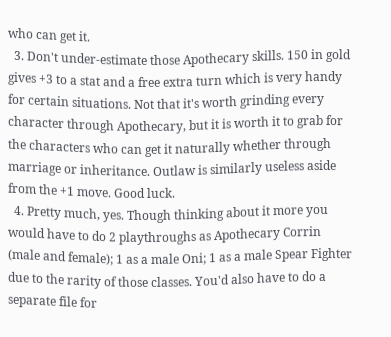who can get it.
  3. Don't under-estimate those Apothecary skills. 150 in gold gives +3 to a stat and a free extra turn which is very handy for certain situations. Not that it's worth grinding every character through Apothecary, but it is worth it to grab for the characters who can get it naturally whether through marriage or inheritance. Outlaw is similarly useless aside from the +1 move. Good luck.
  4. Pretty much, yes. Though thinking about it more you would have to do 2 playthroughs as Apothecary Corrin (male and female); 1 as a male Oni; 1 as a male Spear Fighter due to the rarity of those classes. You'd also have to do a separate file for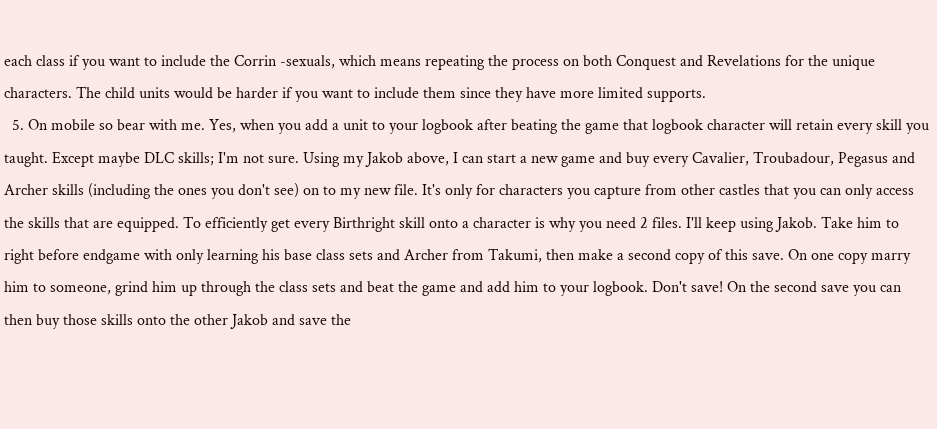each class if you want to include the Corrin -sexuals, which means repeating the process on both Conquest and Revelations for the unique characters. The child units would be harder if you want to include them since they have more limited supports.
  5. On mobile so bear with me. Yes, when you add a unit to your logbook after beating the game that logbook character will retain every skill you taught. Except maybe DLC skills; I'm not sure. Using my Jakob above, I can start a new game and buy every Cavalier, Troubadour, Pegasus and Archer skills (including the ones you don't see) on to my new file. It's only for characters you capture from other castles that you can only access the skills that are equipped. To efficiently get every Birthright skill onto a character is why you need 2 files. I'll keep using Jakob. Take him to right before endgame with only learning his base class sets and Archer from Takumi, then make a second copy of this save. On one copy marry him to someone, grind him up through the class sets and beat the game and add him to your logbook. Don't save! On the second save you can then buy those skills onto the other Jakob and save the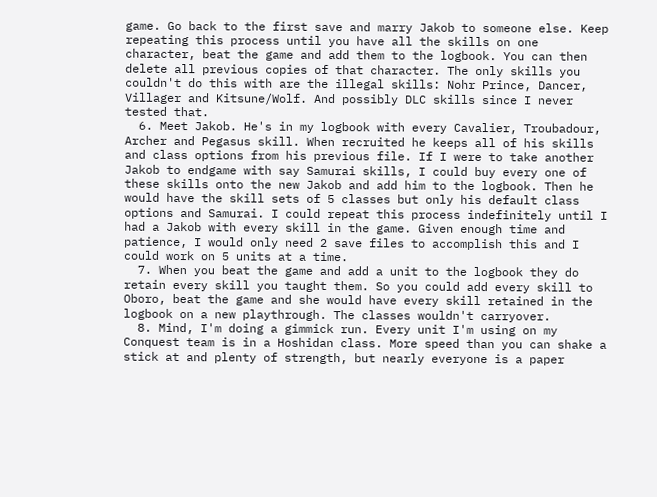game. Go back to the first save and marry Jakob to someone else. Keep repeating this process until you have all the skills on one character, beat the game and add them to the logbook. You can then delete all previous copies of that character. The only skills you couldn't do this with are the illegal skills: Nohr Prince, Dancer, Villager and Kitsune/Wolf. And possibly DLC skills since I never tested that.
  6. Meet Jakob. He's in my logbook with every Cavalier, Troubadour, Archer and Pegasus skill. When recruited he keeps all of his skills and class options from his previous file. If I were to take another Jakob to endgame with say Samurai skills, I could buy every one of these skills onto the new Jakob and add him to the logbook. Then he would have the skill sets of 5 classes but only his default class options and Samurai. I could repeat this process indefinitely until I had a Jakob with every skill in the game. Given enough time and patience, I would only need 2 save files to accomplish this and I could work on 5 units at a time.
  7. When you beat the game and add a unit to the logbook they do retain every skill you taught them. So you could add every skill to Oboro, beat the game and she would have every skill retained in the logbook on a new playthrough. The classes wouldn't carryover.
  8. Mind, I'm doing a gimmick run. Every unit I'm using on my Conquest team is in a Hoshidan class. More speed than you can shake a stick at and plenty of strength, but nearly everyone is a paper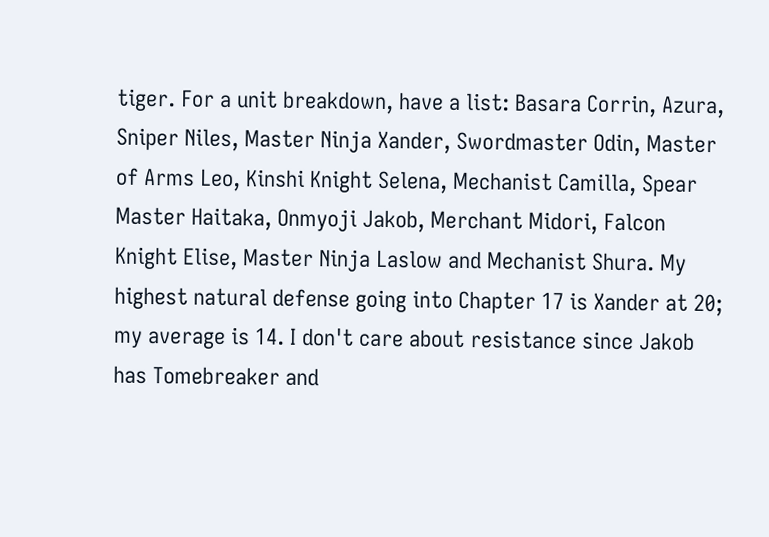tiger. For a unit breakdown, have a list: Basara Corrin, Azura, Sniper Niles, Master Ninja Xander, Swordmaster Odin, Master of Arms Leo, Kinshi Knight Selena, Mechanist Camilla, Spear Master Haitaka, Onmyoji Jakob, Merchant Midori, Falcon Knight Elise, Master Ninja Laslow and Mechanist Shura. My highest natural defense going into Chapter 17 is Xander at 20; my average is 14. I don't care about resistance since Jakob has Tomebreaker and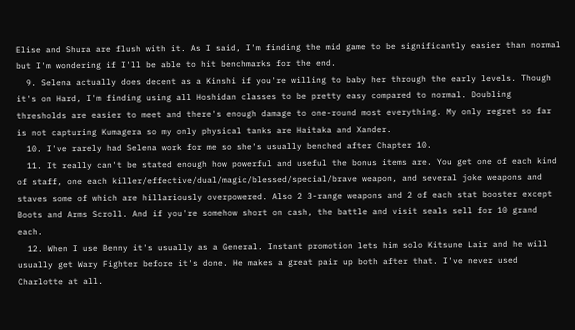Elise and Shura are flush with it. As I said, I'm finding the mid game to be significantly easier than normal but I'm wondering if I'll be able to hit benchmarks for the end.
  9. Selena actually does decent as a Kinshi if you're willing to baby her through the early levels. Though it's on Hard, I'm finding using all Hoshidan classes to be pretty easy compared to normal. Doubling thresholds are easier to meet and there's enough damage to one-round most everything. My only regret so far is not capturing Kumagera so my only physical tanks are Haitaka and Xander.
  10. I've rarely had Selena work for me so she's usually benched after Chapter 10.
  11. It really can't be stated enough how powerful and useful the bonus items are. You get one of each kind of staff, one each killer/effective/dual/magic/blessed/special/brave weapon, and several joke weapons and staves some of which are hillariously overpowered. Also 2 3-range weapons and 2 of each stat booster except Boots and Arms Scroll. And if you're somehow short on cash, the battle and visit seals sell for 10 grand each.
  12. When I use Benny it's usually as a General. Instant promotion lets him solo Kitsune Lair and he will usually get Wary Fighter before it's done. He makes a great pair up both after that. I've never used Charlotte at all.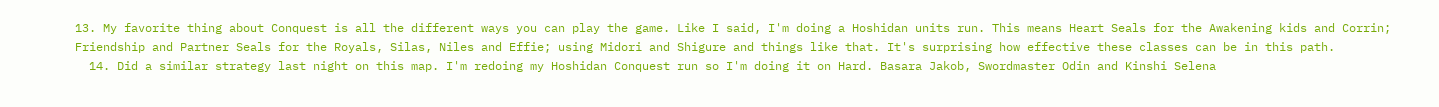13. My favorite thing about Conquest is all the different ways you can play the game. Like I said, I'm doing a Hoshidan units run. This means Heart Seals for the Awakening kids and Corrin; Friendship and Partner Seals for the Royals, Silas, Niles and Effie; using Midori and Shigure and things like that. It's surprising how effective these classes can be in this path.
  14. Did a similar strategy last night on this map. I'm redoing my Hoshidan Conquest run so I'm doing it on Hard. Basara Jakob, Swordmaster Odin and Kinshi Selena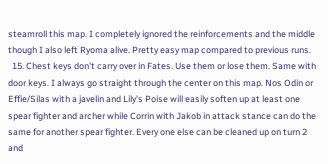steamroll this map. I completely ignored the reinforcements and the middle though I also left Ryoma alive. Pretty easy map compared to previous runs.
  15. Chest keys don't carry over in Fates. Use them or lose them. Same with door keys. I always go straight through the center on this map. Nos Odin or Effie/Silas with a javelin and Lily's Poise will easily soften up at least one spear fighter and archer while Corrin with Jakob in attack stance can do the same for another spear fighter. Every one else can be cleaned up on turn 2 and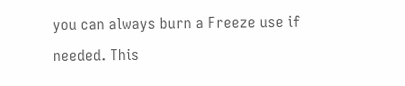you can always burn a Freeze use if needed. This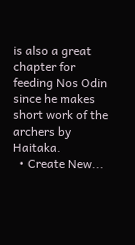is also a great chapter for feeding Nos Odin since he makes short work of the archers by Haitaka.
  • Create New...